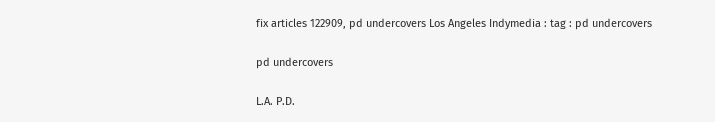fix articles 122909, pd undercovers Los Angeles Indymedia : tag : pd undercovers

pd undercovers

L.A. P.D.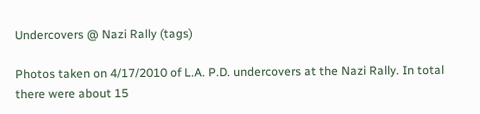Undercovers @ Nazi Rally (tags)

Photos taken on 4/17/2010 of L.A. P.D. undercovers at the Nazi Rally. In total there were about 15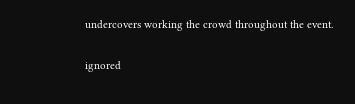undercovers working the crowd throughout the event.

ignored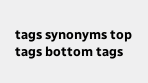tags synonyms top tags bottom tags